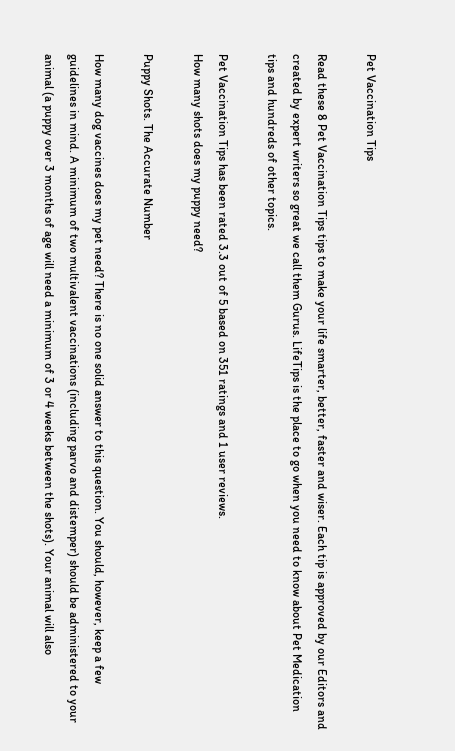Pet Vaccination Tips

Read these 8 Pet Vaccination Tips tips to make your life smarter, better, faster and wiser. Each tip is approved by our Editors and created by expert writers so great we call them Gurus. LifeTips is the place to go when you need to know about Pet Medication tips and hundreds of other topics.

Pet Vaccination Tips has been rated 3.3 out of 5 based on 351 ratings and 1 user reviews.
How many shots does my puppy need?

Puppy Shots. The Accurate Number

How many dog vaccines does my pet need? There is no one solid answer to this question. You should, however, keep a few guidelines in mind. A minimum of two multivalent vaccinations (including parvo and distemper) should be administered to your animal (a puppy over 3 months of age will need a minimum of 3 or 4 weeks between the shots). Your animal will also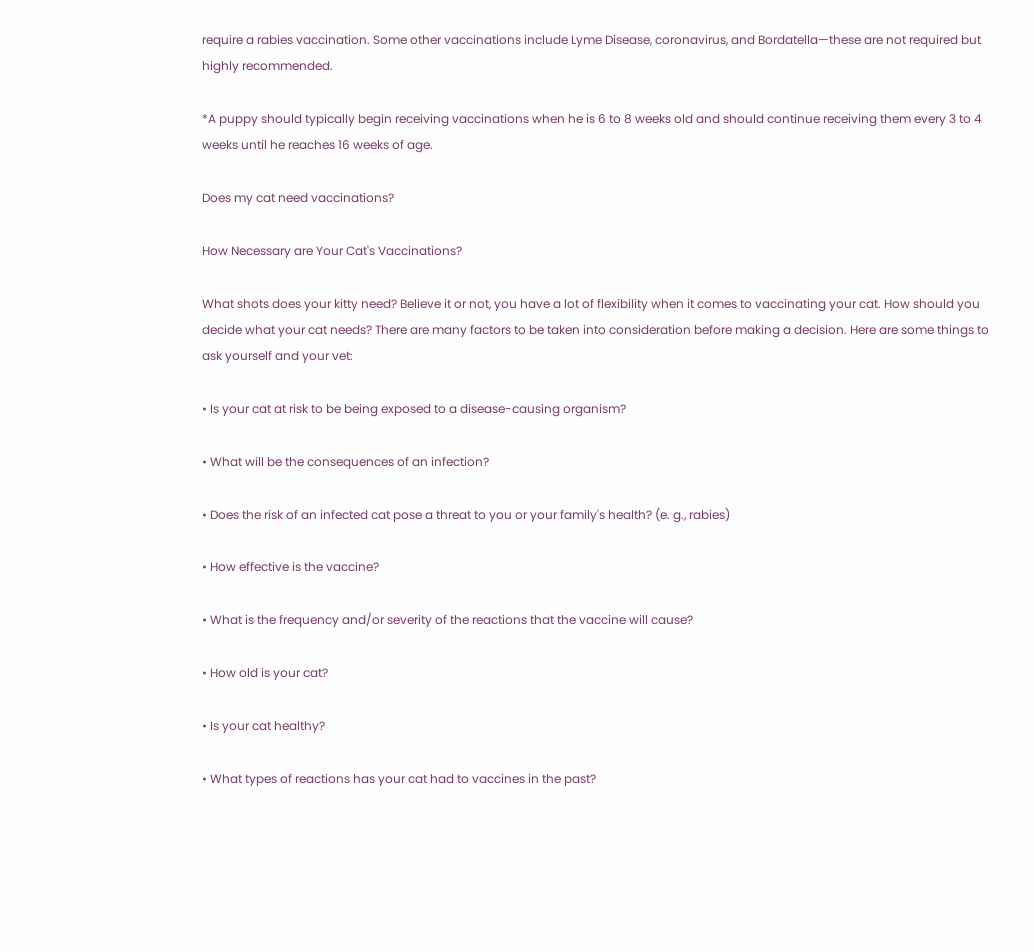require a rabies vaccination. Some other vaccinations include Lyme Disease, coronavirus, and Bordatella—these are not required but highly recommended.

*A puppy should typically begin receiving vaccinations when he is 6 to 8 weeks old and should continue receiving them every 3 to 4 weeks until he reaches 16 weeks of age.

Does my cat need vaccinations?

How Necessary are Your Cat's Vaccinations?

What shots does your kitty need? Believe it or not, you have a lot of flexibility when it comes to vaccinating your cat. How should you decide what your cat needs? There are many factors to be taken into consideration before making a decision. Here are some things to ask yourself and your vet:

• Is your cat at risk to be being exposed to a disease-causing organism?

• What will be the consequences of an infection?

• Does the risk of an infected cat pose a threat to you or your family's health? (e. g., rabies)

• How effective is the vaccine?

• What is the frequency and/or severity of the reactions that the vaccine will cause?

• How old is your cat?

• Is your cat healthy?

• What types of reactions has your cat had to vaccines in the past?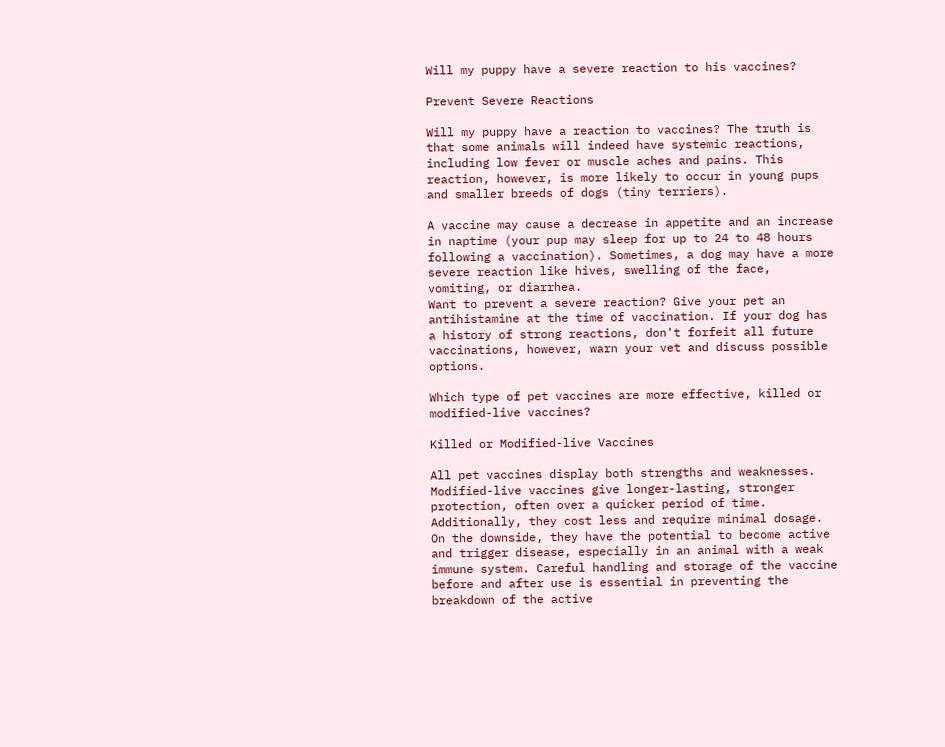Will my puppy have a severe reaction to his vaccines?

Prevent Severe Reactions

Will my puppy have a reaction to vaccines? The truth is that some animals will indeed have systemic reactions, including low fever or muscle aches and pains. This reaction, however, is more likely to occur in young pups and smaller breeds of dogs (tiny terriers).

A vaccine may cause a decrease in appetite and an increase in naptime (your pup may sleep for up to 24 to 48 hours following a vaccination). Sometimes, a dog may have a more severe reaction like hives, swelling of the face, vomiting, or diarrhea.
Want to prevent a severe reaction? Give your pet an antihistamine at the time of vaccination. If your dog has a history of strong reactions, don't forfeit all future vaccinations, however, warn your vet and discuss possible options.

Which type of pet vaccines are more effective, killed or modified-live vaccines?

Killed or Modified-live Vaccines

All pet vaccines display both strengths and weaknesses. Modified-live vaccines give longer-lasting, stronger protection, often over a quicker period of time. Additionally, they cost less and require minimal dosage. On the downside, they have the potential to become active and trigger disease, especially in an animal with a weak immune system. Careful handling and storage of the vaccine before and after use is essential in preventing the breakdown of the active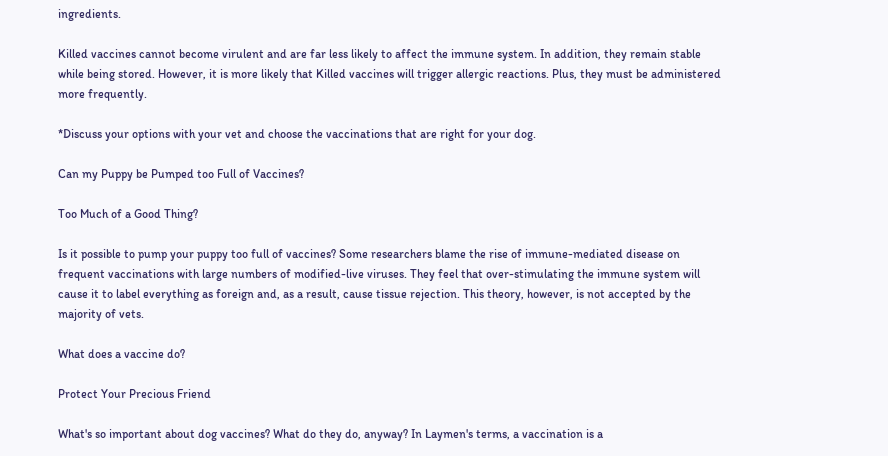ingredients.

Killed vaccines cannot become virulent and are far less likely to affect the immune system. In addition, they remain stable while being stored. However, it is more likely that Killed vaccines will trigger allergic reactions. Plus, they must be administered more frequently.

*Discuss your options with your vet and choose the vaccinations that are right for your dog.

Can my Puppy be Pumped too Full of Vaccines?

Too Much of a Good Thing?

Is it possible to pump your puppy too full of vaccines? Some researchers blame the rise of immune-mediated disease on frequent vaccinations with large numbers of modified-live viruses. They feel that over-stimulating the immune system will cause it to label everything as foreign and, as a result, cause tissue rejection. This theory, however, is not accepted by the majority of vets.

What does a vaccine do?

Protect Your Precious Friend

What's so important about dog vaccines? What do they do, anyway? In Laymen's terms, a vaccination is a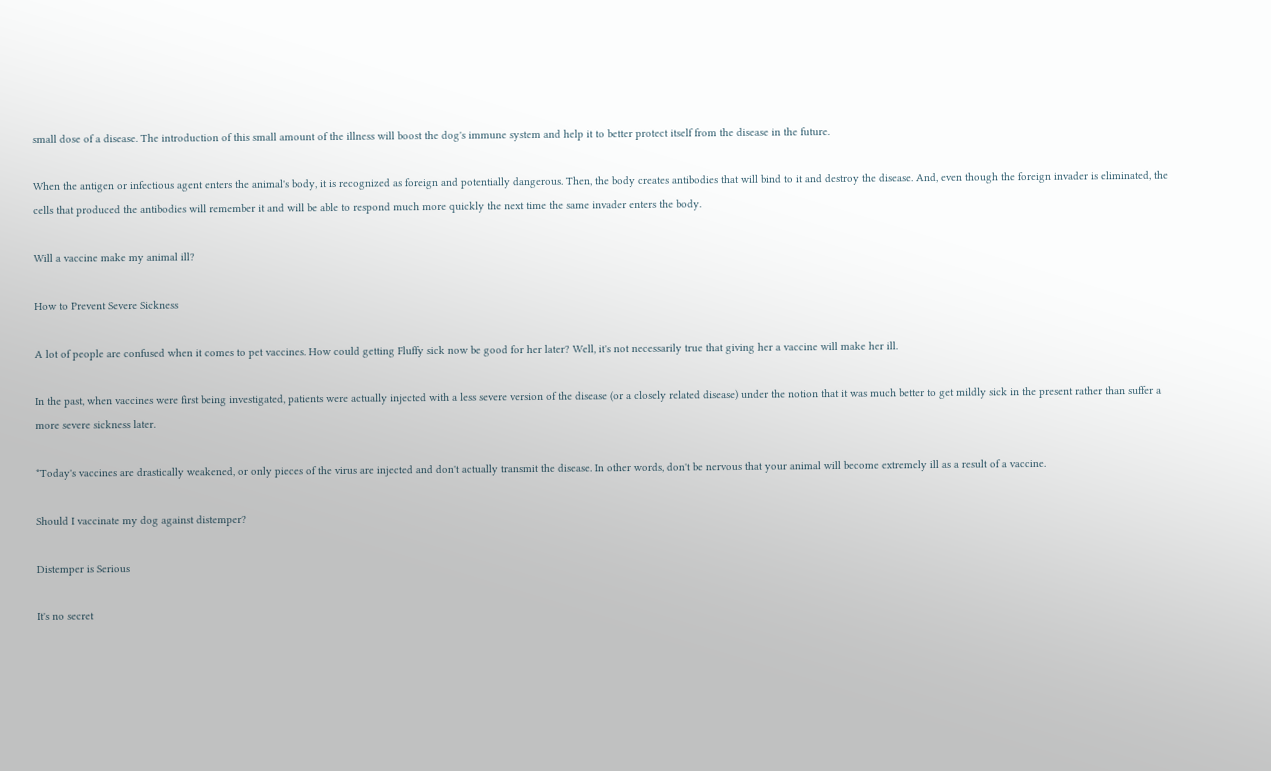small dose of a disease. The introduction of this small amount of the illness will boost the dog's immune system and help it to better protect itself from the disease in the future.

When the antigen or infectious agent enters the animal's body, it is recognized as foreign and potentially dangerous. Then, the body creates antibodies that will bind to it and destroy the disease. And, even though the foreign invader is eliminated, the cells that produced the antibodies will remember it and will be able to respond much more quickly the next time the same invader enters the body.

Will a vaccine make my animal ill?

How to Prevent Severe Sickness

A lot of people are confused when it comes to pet vaccines. How could getting Fluffy sick now be good for her later? Well, it's not necessarily true that giving her a vaccine will make her ill.

In the past, when vaccines were first being investigated, patients were actually injected with a less severe version of the disease (or a closely related disease) under the notion that it was much better to get mildly sick in the present rather than suffer a more severe sickness later.

*Today's vaccines are drastically weakened, or only pieces of the virus are injected and don't actually transmit the disease. In other words, don't be nervous that your animal will become extremely ill as a result of a vaccine.

Should I vaccinate my dog against distemper?

Distemper is Serious

It's no secret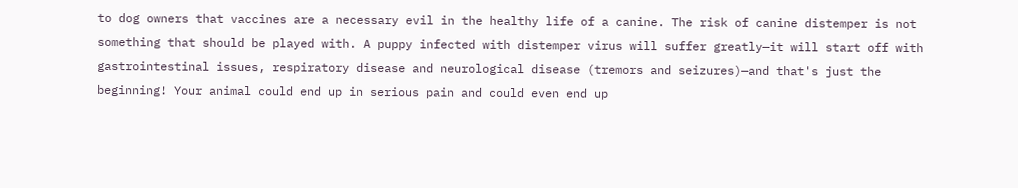to dog owners that vaccines are a necessary evil in the healthy life of a canine. The risk of canine distemper is not something that should be played with. A puppy infected with distemper virus will suffer greatly—it will start off with gastrointestinal issues, respiratory disease and neurological disease (tremors and seizures)—and that's just the beginning! Your animal could end up in serious pain and could even end up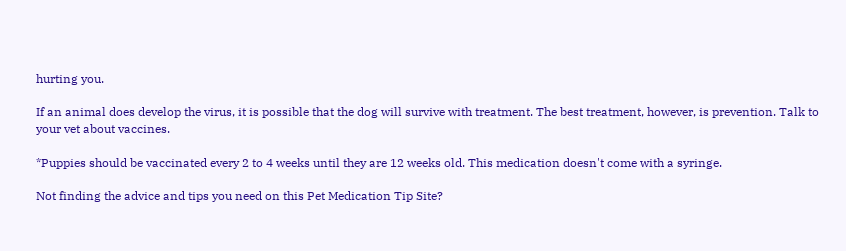hurting you.

If an animal does develop the virus, it is possible that the dog will survive with treatment. The best treatment, however, is prevention. Talk to your vet about vaccines.

*Puppies should be vaccinated every 2 to 4 weeks until they are 12 weeks old. This medication doesn't come with a syringe.

Not finding the advice and tips you need on this Pet Medication Tip Site?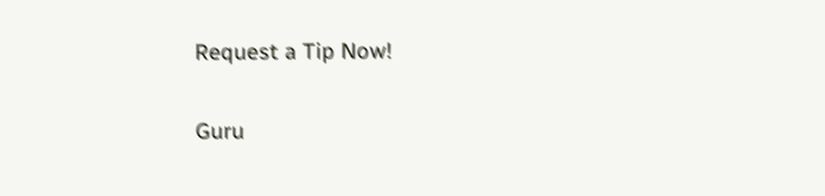Request a Tip Now!

Guru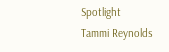Spotlight
Tammi Reynolds